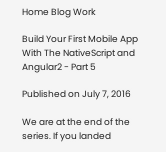Home Blog Work

Build Your First Mobile App With The NativeScript and Angular2 - Part 5

Published on July 7, 2016

We are at the end of the series. If you landed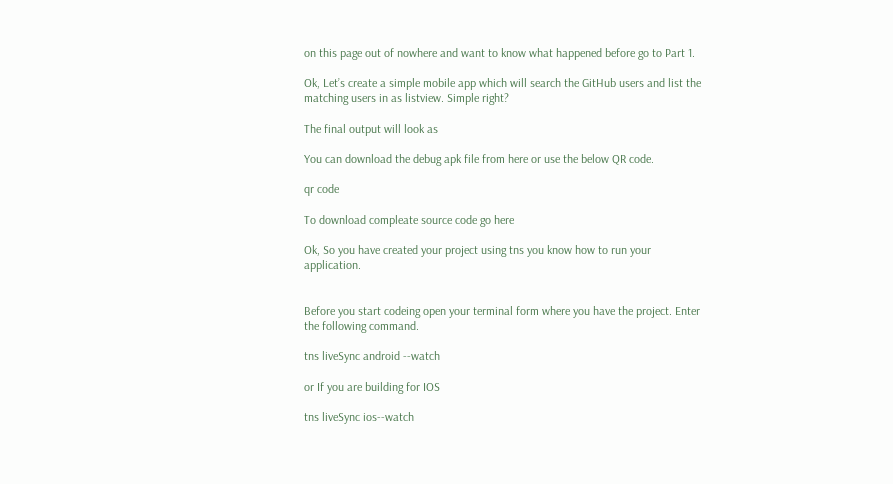on this page out of nowhere and want to know what happened before go to Part 1.

Ok, Let’s create a simple mobile app which will search the GitHub users and list the matching users in as listview. Simple right?

The final output will look as

You can download the debug apk file from here or use the below QR code.

qr code

To download compleate source code go here

Ok, So you have created your project using tns you know how to run your application.


Before you start codeing open your terminal form where you have the project. Enter the following command.

tns liveSync android --watch

or If you are building for IOS

tns liveSync ios--watch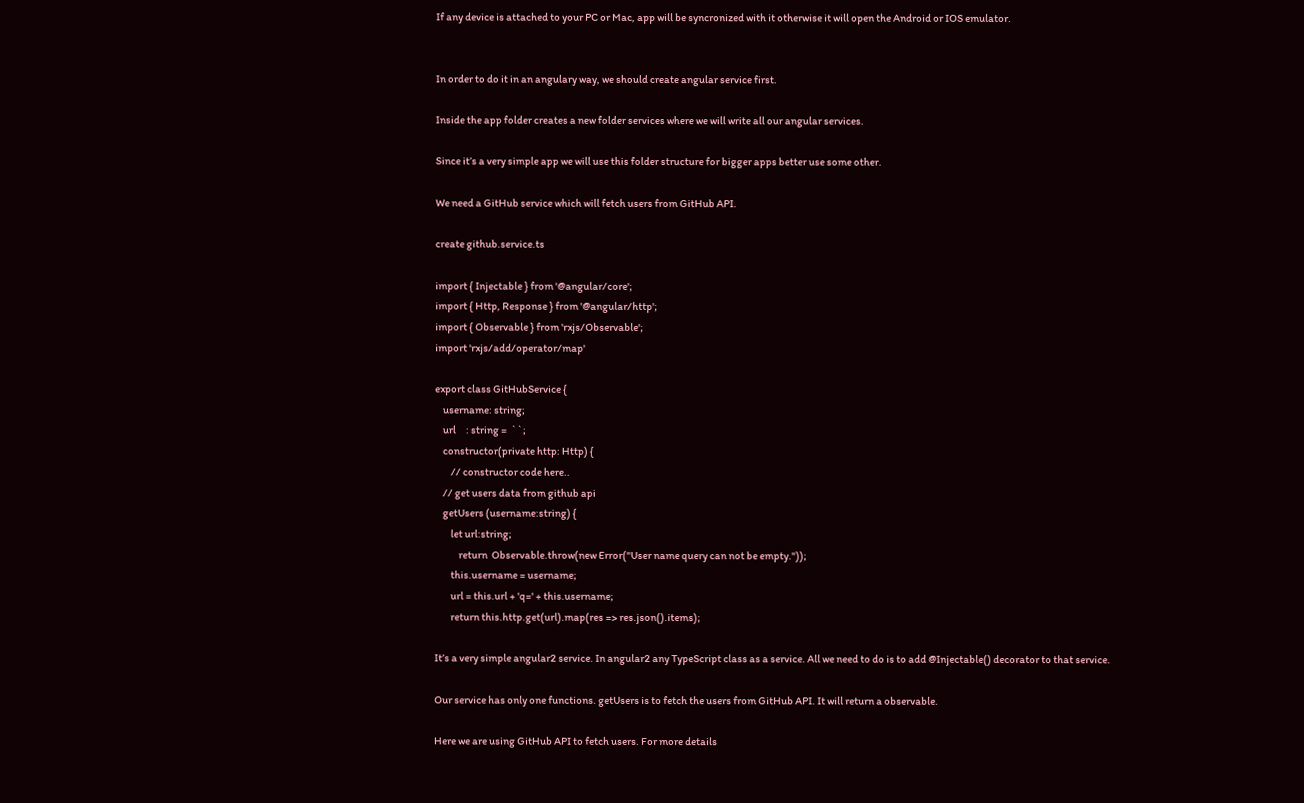If any device is attached to your PC or Mac, app will be syncronized with it otherwise it will open the Android or IOS emulator.


In order to do it in an angulary way, we should create angular service first.

Inside the app folder creates a new folder services where we will write all our angular services.

Since it’s a very simple app we will use this folder structure for bigger apps better use some other.

We need a GitHub service which will fetch users from GitHub API.

create github.service.ts

import { Injectable } from '@angular/core';
import { Http, Response } from '@angular/http';
import { Observable } from 'rxjs/Observable';
import 'rxjs/add/operator/map'

export class GitHubService {
    username: string;
    url     : string =  ``;
    constructor(private http: Http) {
        // constructor code here..
    // get users data from github api
    getUsers (username:string) {
        let url:string;
            return  Observable.throw(new Error("User name query can not be empty."));
        this.username = username;
        url = this.url + 'q=' + this.username;
        return this.http.get(url).map(res => res.json().items);

It’s a very simple angular2 service. In angular2 any TypeScript class as a service. All we need to do is to add @Injectable() decorator to that service.

Our service has only one functions. getUsers is to fetch the users from GitHub API. It will return a observable.

Here we are using GitHub API to fetch users. For more details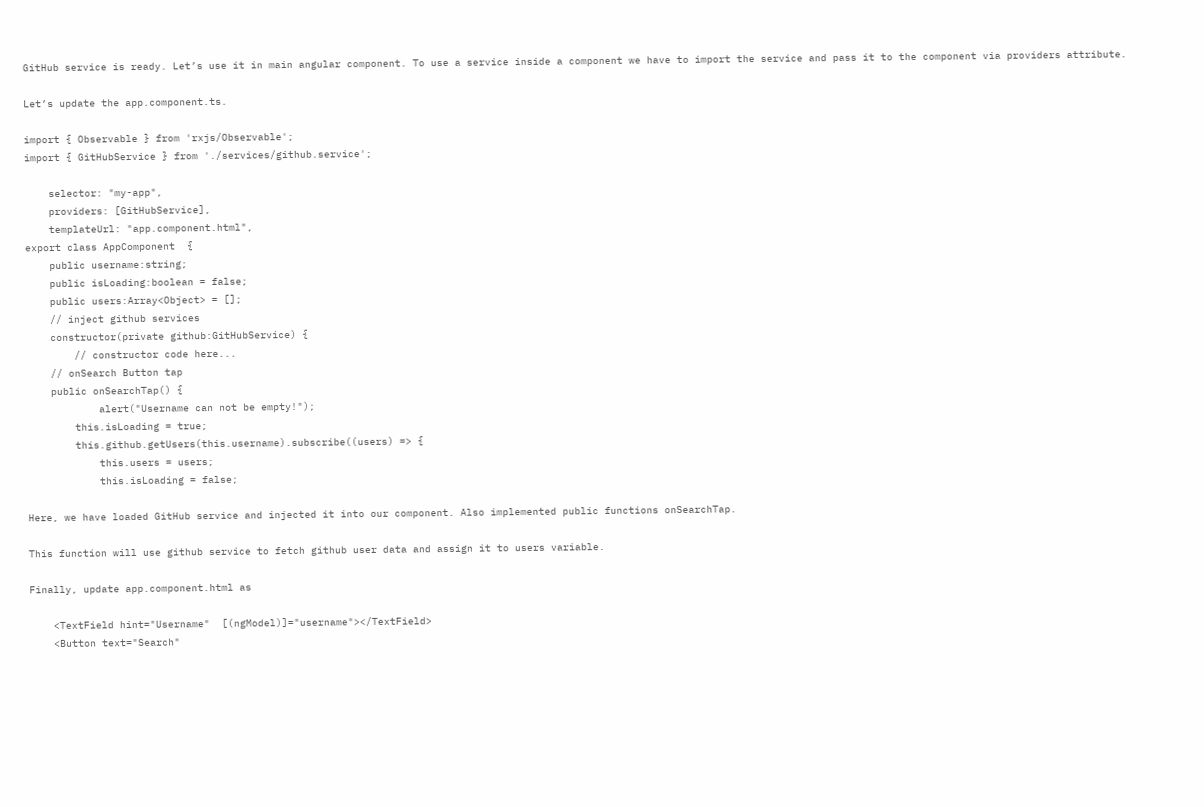GitHub service is ready. Let’s use it in main angular component. To use a service inside a component we have to import the service and pass it to the component via providers attribute.

Let’s update the app.component.ts.

import { Observable } from 'rxjs/Observable';
import { GitHubService } from './services/github.service';

    selector: "my-app",
    providers: [GitHubService],
    templateUrl: "app.component.html",
export class AppComponent  {
    public username:string;
    public isLoading:boolean = false;
    public users:Array<Object> = [];
    // inject github services
    constructor(private github:GitHubService) {
        // constructor code here...
    // onSearch Button tap
    public onSearchTap() {
            alert("Username can not be empty!");
        this.isLoading = true;
        this.github.getUsers(this.username).subscribe((users) => {
            this.users = users;
            this.isLoading = false;

Here, we have loaded GitHub service and injected it into our component. Also implemented public functions onSearchTap.

This function will use github service to fetch github user data and assign it to users variable.

Finally, update app.component.html as

    <TextField hint="Username"  [(ngModel)]="username"></TextField>
    <Button text="Search"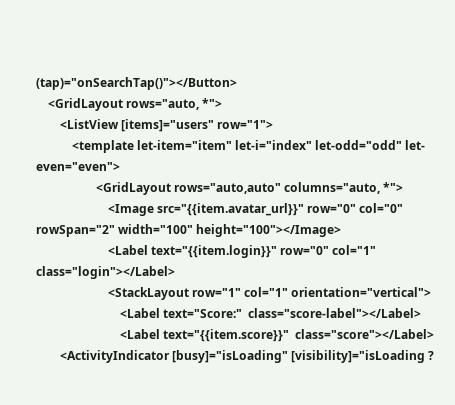(tap)="onSearchTap()"></Button>
    <GridLayout rows="auto, *">
        <ListView [items]="users" row="1">
            <template let-item="item" let-i="index" let-odd="odd" let-even="even">
                    <GridLayout rows="auto,auto" columns="auto, *">
                        <Image src="{{item.avatar_url}}" row="0" col="0" rowSpan="2" width="100" height="100"></Image>
                        <Label text="{{item.login}}" row="0" col="1" class="login"></Label>
                        <StackLayout row="1" col="1" orientation="vertical">
                            <Label text="Score:"  class="score-label"></Label>
                            <Label text="{{item.score}}"  class="score"></Label>
        <ActivityIndicator [busy]="isLoading" [visibility]="isLoading ?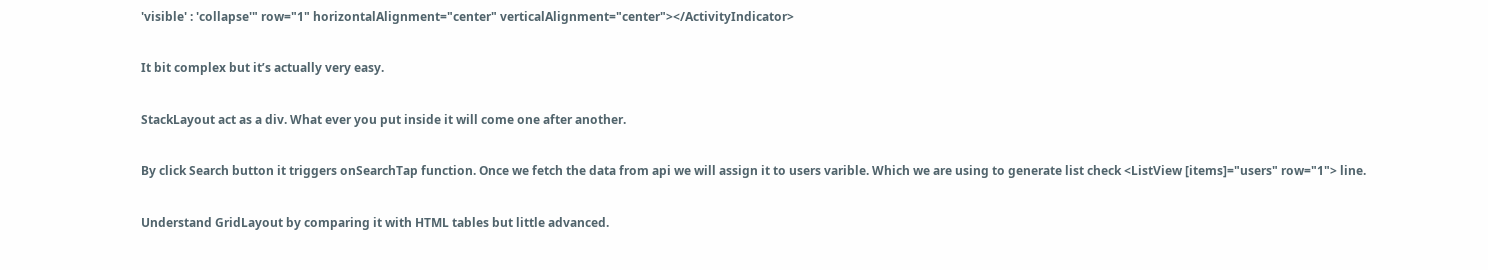'visible' : 'collapse'" row="1" horizontalAlignment="center" verticalAlignment="center"></ActivityIndicator>

It bit complex but it’s actually very easy.

StackLayout act as a div. What ever you put inside it will come one after another.

By click Search button it triggers onSearchTap function. Once we fetch the data from api we will assign it to users varible. Which we are using to generate list check <ListView [items]="users" row="1"> line.

Understand GridLayout by comparing it with HTML tables but little advanced.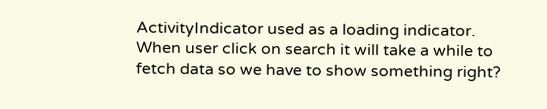ActivityIndicator used as a loading indicator. When user click on search it will take a while to fetch data so we have to show something right?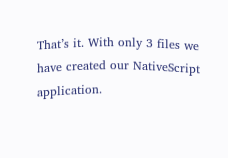That’s it. With only 3 files we have created our NativeScript application.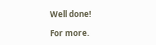Well done!

For more.